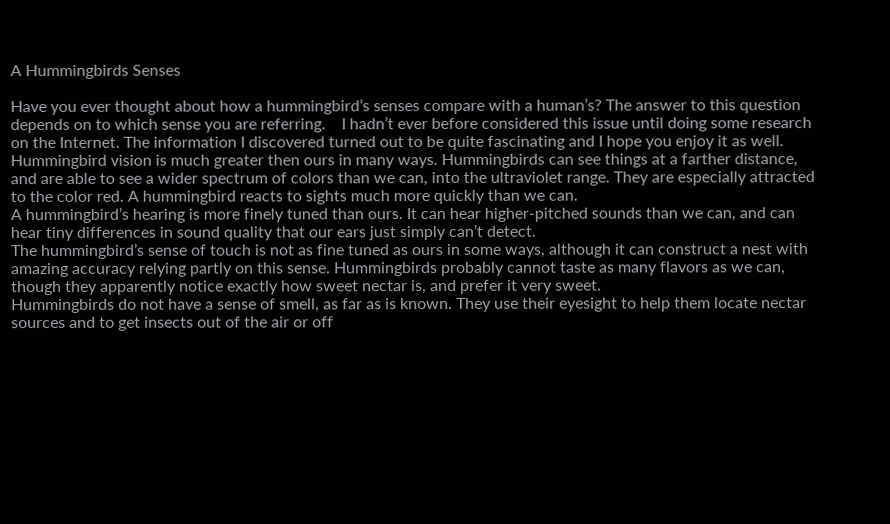A Hummingbirds Senses

Have you ever thought about how a hummingbird’s senses compare with a human’s? The answer to this question depends on to which sense you are referring.    I hadn’t ever before considered this issue until doing some research on the Internet. The information I discovered turned out to be quite fascinating and I hope you enjoy it as well.
Hummingbird vision is much greater then ours in many ways. Hummingbirds can see things at a farther distance, and are able to see a wider spectrum of colors than we can, into the ultraviolet range. They are especially attracted to the color red. A hummingbird reacts to sights much more quickly than we can.
A hummingbird’s hearing is more finely tuned than ours. It can hear higher-pitched sounds than we can, and can hear tiny differences in sound quality that our ears just simply can’t detect.
The hummingbird’s sense of touch is not as fine tuned as ours in some ways, although it can construct a nest with amazing accuracy relying partly on this sense. Hummingbirds probably cannot taste as many flavors as we can, though they apparently notice exactly how sweet nectar is, and prefer it very sweet.
Hummingbirds do not have a sense of smell, as far as is known. They use their eyesight to help them locate nectar sources and to get insects out of the air or off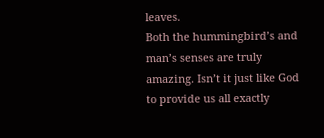leaves.
Both the hummingbird’s and man’s senses are truly amazing. Isn’t it just like God to provide us all exactly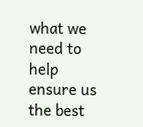what we need to help ensure us the best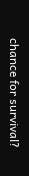chance for survival?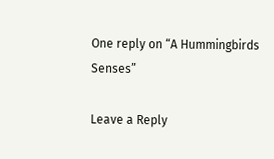One reply on “A Hummingbirds Senses”

Leave a Reply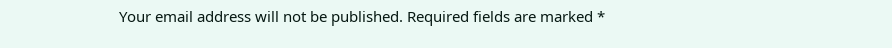Your email address will not be published. Required fields are marked *